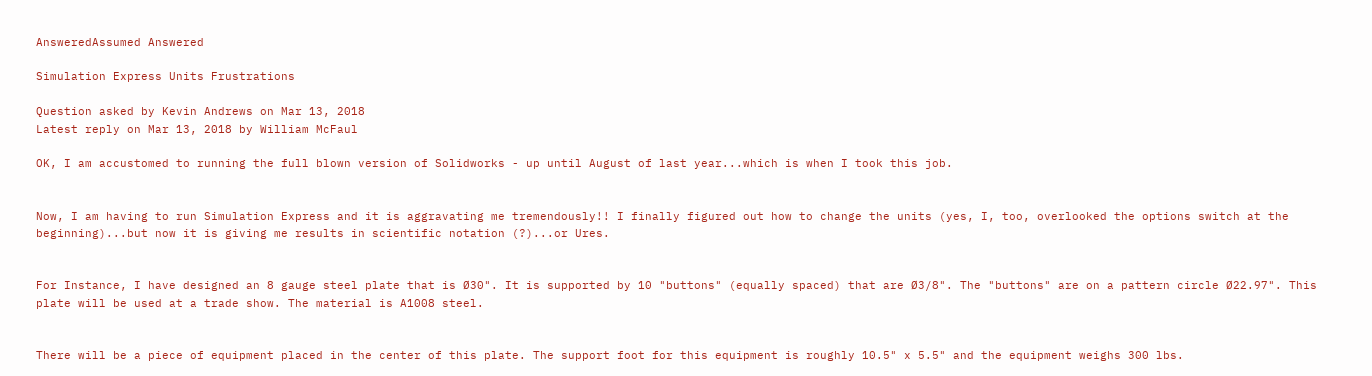AnsweredAssumed Answered

Simulation Express Units Frustrations

Question asked by Kevin Andrews on Mar 13, 2018
Latest reply on Mar 13, 2018 by William McFaul

OK, I am accustomed to running the full blown version of Solidworks - up until August of last year...which is when I took this job.


Now, I am having to run Simulation Express and it is aggravating me tremendously!! I finally figured out how to change the units (yes, I, too, overlooked the options switch at the beginning)...but now it is giving me results in scientific notation (?)...or Ures.


For Instance, I have designed an 8 gauge steel plate that is Ø30". It is supported by 10 "buttons" (equally spaced) that are Ø3/8". The "buttons" are on a pattern circle Ø22.97". This plate will be used at a trade show. The material is A1008 steel.


There will be a piece of equipment placed in the center of this plate. The support foot for this equipment is roughly 10.5" x 5.5" and the equipment weighs 300 lbs.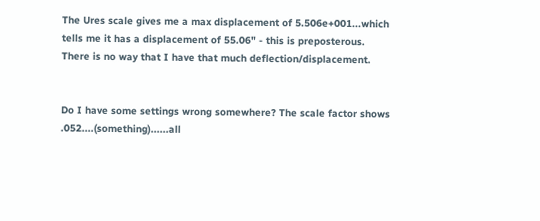The Ures scale gives me a max displacement of 5.506e+001...which tells me it has a displacement of 55.06" - this is preposterous. There is no way that I have that much deflection/displacement.


Do I have some settings wrong somewhere? The scale factor shows .052....(something)......all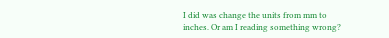I did was change the units from mm to inches. Or am I reading something wrong?